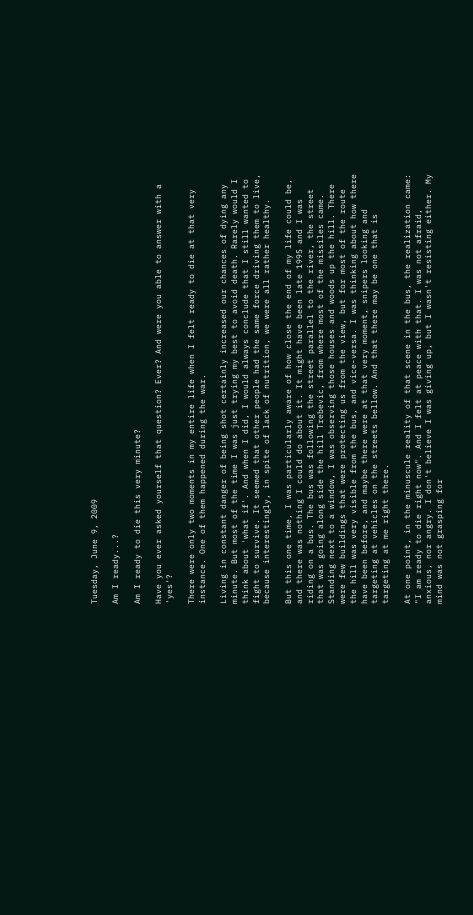Tuesday, June 9, 2009

Am I ready...?

Am I ready to die this very minute?

Have you ever asked yourself that question? Ever? And were you able to answer with a 'yes'?

There were only two moments in my entire life when I felt ready to die at that very instance. One of them happened during the war.

Living in constant danger of being shot certainly increased our chances of dying any minute. But most of the time I was just trying my best to avoid death. Rarely would I think about 'what if'. And when I did, I would always conclude that I still wanted to fight to survive. It seemed that other people had the same force driving them to live, because interestingly, in spite of lack of nutrition, we were all rather healthy.

But this one time, I was particularly aware of how close the end of my life could be, and there was nothing I could do about it. It might have been late 1995 and I was riding on a bus. The bus was following the street parallel to the river, the street that was going along side the hill Trebevic, from where most of the missiles came. Standing next to a window, I was observing those houses and woods up the hill. There were few buildings that were protecting us from the view, but for most of the route the hill was very visible from the bus, and vice-versa. I was thinking about how there have been before, and maybe there were at that very moment, snipers looking and targeting at vehicles on the streets bellow. And that there may be one that is targeting at me right there.

At one point, in the minuscule reality of that scene in the bus, the realization came: "I am ready to die right now". And I felt at peace with that. I was not afraid, anxious, nor angry. I don't believe I was giving up, but I wasn't resisting either. My mind was not grasping for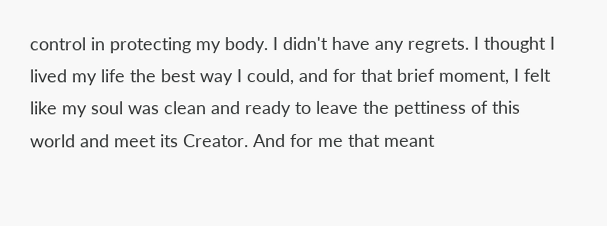control in protecting my body. I didn't have any regrets. I thought I lived my life the best way I could, and for that brief moment, I felt like my soul was clean and ready to leave the pettiness of this world and meet its Creator. And for me that meant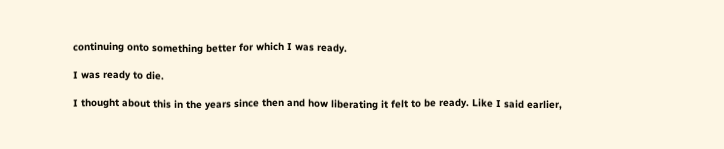continuing onto something better for which I was ready.

I was ready to die.

I thought about this in the years since then and how liberating it felt to be ready. Like I said earlier,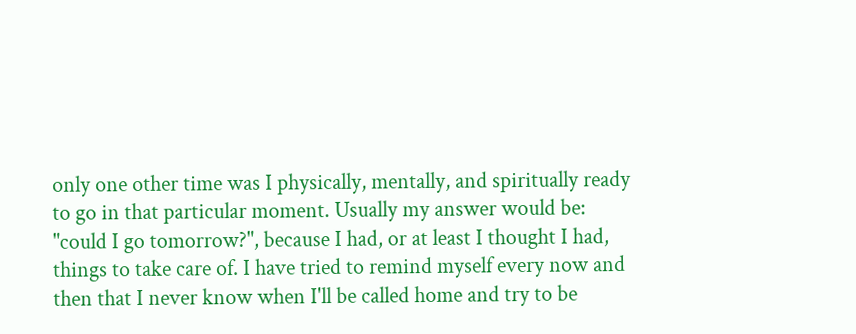only one other time was I physically, mentally, and spiritually ready to go in that particular moment. Usually my answer would be: "could I go tomorrow?", because I had, or at least I thought I had, things to take care of. I have tried to remind myself every now and then that I never know when I'll be called home and try to be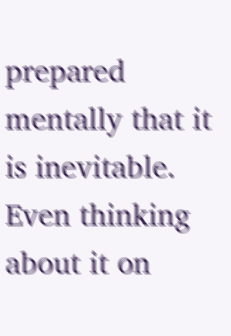prepared mentally that it is inevitable. Even thinking about it on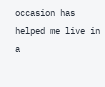occasion has helped me live in a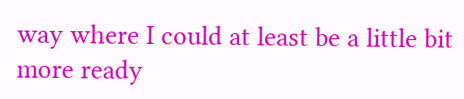way where I could at least be a little bit more ready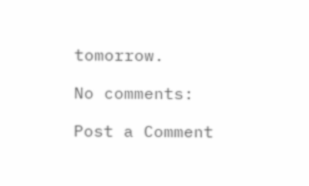tomorrow.

No comments:

Post a Comment